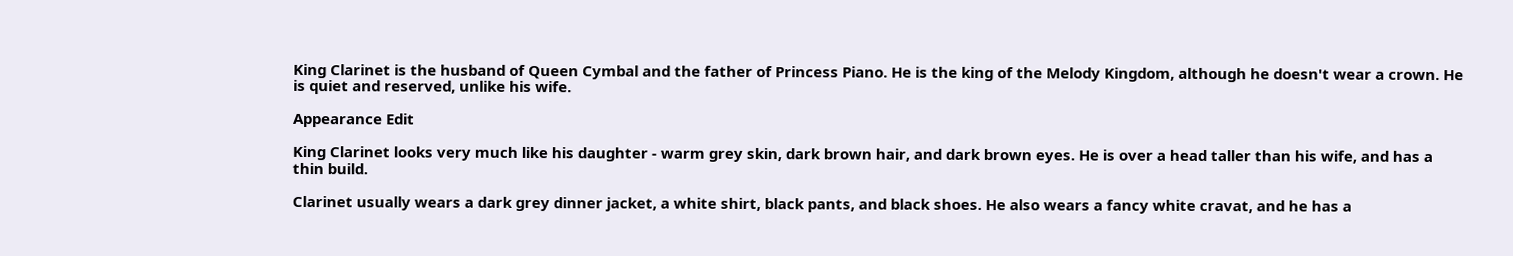King Clarinet is the husband of Queen Cymbal and the father of Princess Piano. He is the king of the Melody Kingdom, although he doesn't wear a crown. He is quiet and reserved, unlike his wife.

Appearance Edit

King Clarinet looks very much like his daughter - warm grey skin, dark brown hair, and dark brown eyes. He is over a head taller than his wife, and has a thin build.

Clarinet usually wears a dark grey dinner jacket, a white shirt, black pants, and black shoes. He also wears a fancy white cravat, and he has a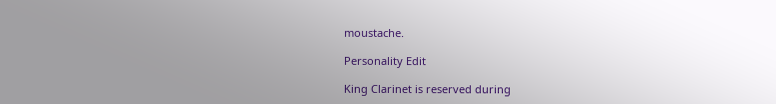moustache.

Personality Edit

King Clarinet is reserved during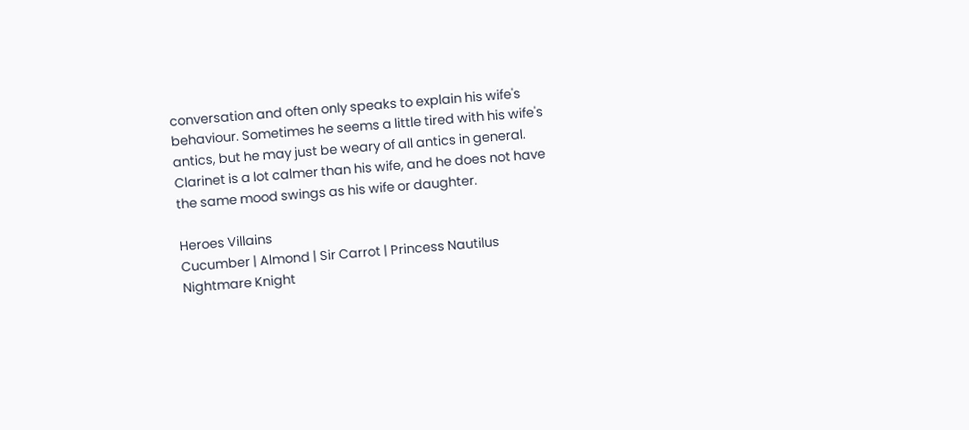conversation and often only speaks to explain his wife's behaviour. Sometimes he seems a little tired with his wife's antics, but he may just be weary of all antics in general. Clarinet is a lot calmer than his wife, and he does not have the same mood swings as his wife or daughter.

Heroes Villains
Cucumber | Almond | Sir Carrot | Princess Nautilus Nightmare Knight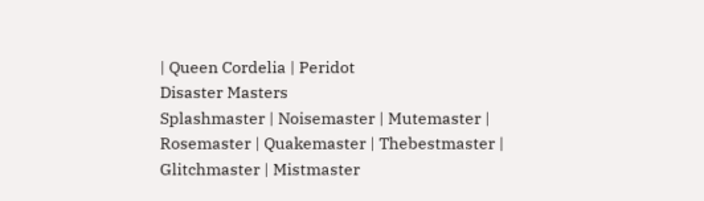| Queen Cordelia | Peridot
Disaster Masters
Splashmaster | Noisemaster | Mutemaster | Rosemaster | Quakemaster | Thebestmaster | Glitchmaster | Mistmaster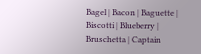Bagel | Bacon | Baguette | Biscotti | Blueberry | Bruschetta | Captain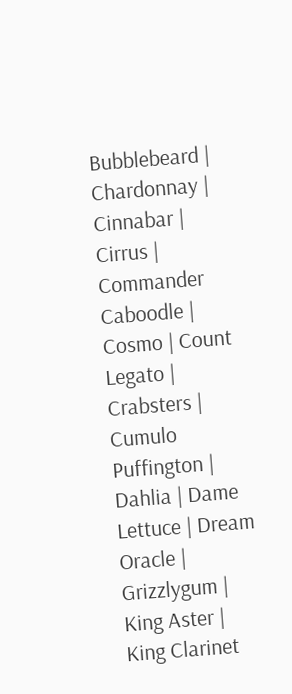Bubblebeard | Chardonnay | Cinnabar | Cirrus | Commander Caboodle | Cosmo | Count Legato | Crabsters | Cumulo Puffington | Dahlia | Dame Lettuce | Dream Oracle | Grizzlygum | King Aster | King Clarinet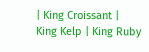| King Croissant | King Kelp | King Ruby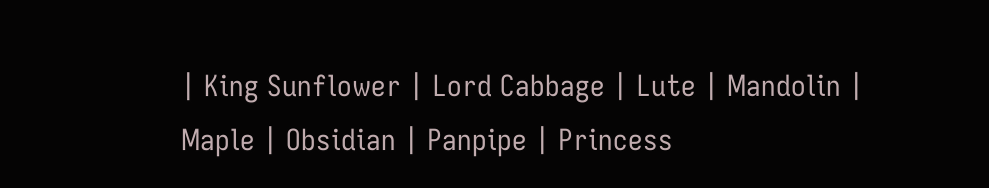| King Sunflower | Lord Cabbage | Lute | Mandolin | Maple | Obsidian | Panpipe | Princess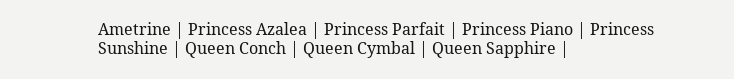Ametrine | Princess Azalea | Princess Parfait | Princess Piano | Princess Sunshine | Queen Conch | Queen Cymbal | Queen Sapphire |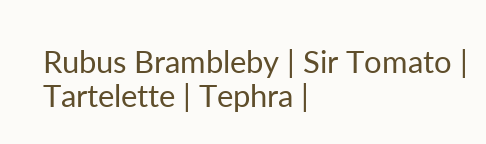Rubus Brambleby | Sir Tomato | Tartelette | Tephra |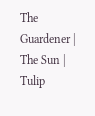The Guardener | The Sun | Tulip